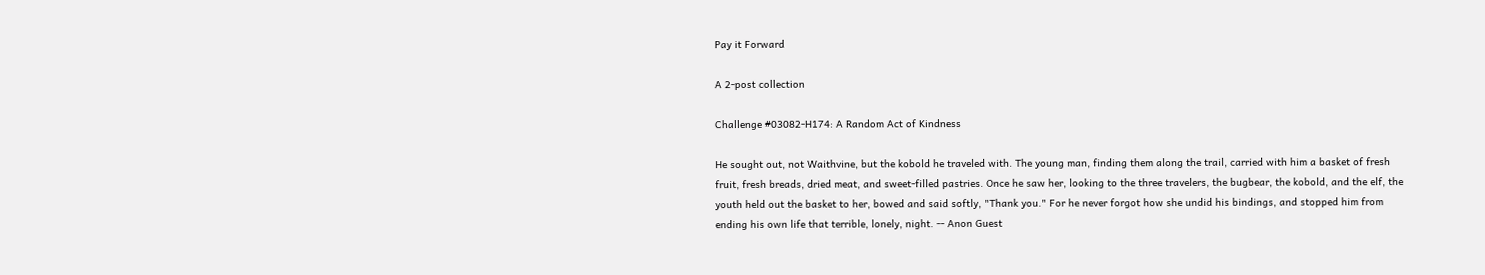Pay it Forward

A 2-post collection

Challenge #03082-H174: A Random Act of Kindness

He sought out, not Waithvine, but the kobold he traveled with. The young man, finding them along the trail, carried with him a basket of fresh fruit, fresh breads, dried meat, and sweet-filled pastries. Once he saw her, looking to the three travelers, the bugbear, the kobold, and the elf, the youth held out the basket to her, bowed and said softly, "Thank you." For he never forgot how she undid his bindings, and stopped him from ending his own life that terrible, lonely, night. -- Anon Guest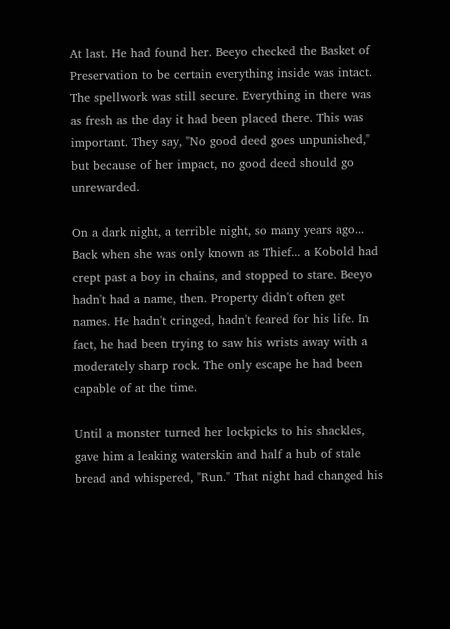At last. He had found her. Beeyo checked the Basket of Preservation to be certain everything inside was intact. The spellwork was still secure. Everything in there was as fresh as the day it had been placed there. This was important. They say, "No good deed goes unpunished," but because of her impact, no good deed should go unrewarded.

On a dark night, a terrible night, so many years ago... Back when she was only known as Thief... a Kobold had crept past a boy in chains, and stopped to stare. Beeyo hadn't had a name, then. Property didn't often get names. He hadn't cringed, hadn't feared for his life. In fact, he had been trying to saw his wrists away with a moderately sharp rock. The only escape he had been capable of at the time.

Until a monster turned her lockpicks to his shackles, gave him a leaking waterskin and half a hub of stale bread and whispered, "Run." That night had changed his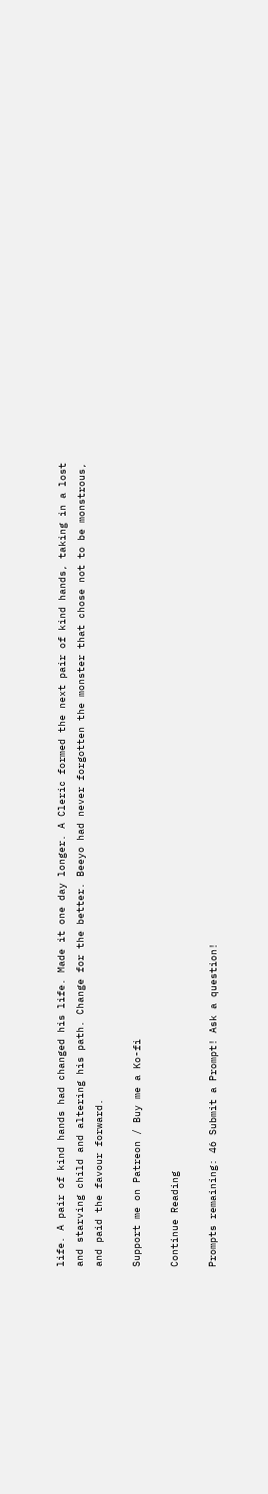life. A pair of kind hands had changed his life. Made it one day longer. A Cleric formed the next pair of kind hands, taking in a lost and starving child and altering his path. Change for the better. Beeyo had never forgotten the monster that chose not to be monstrous, and paid the favour forward.

Support me on Patreon / Buy me a Ko-fi

Continue Reading

Prompts remaining: 46 Submit a Prompt! Ask a question!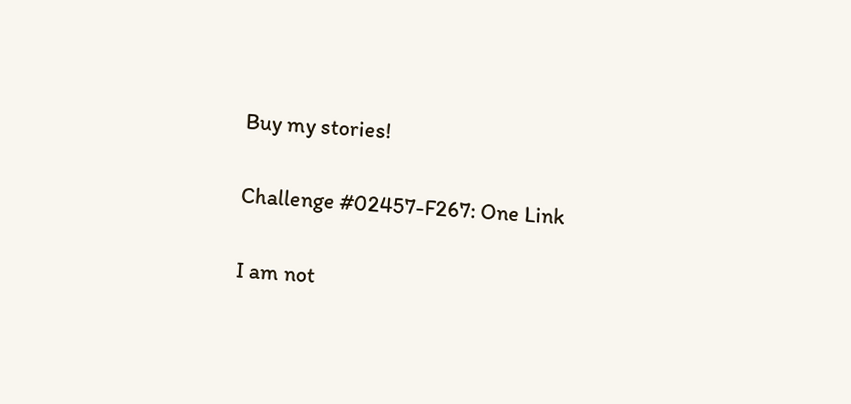Buy my stories!

Challenge #02457-F267: One Link

I am not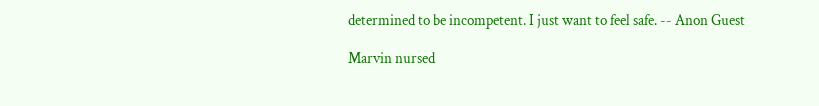determined to be incompetent. I just want to feel safe. -- Anon Guest

Marvin nursed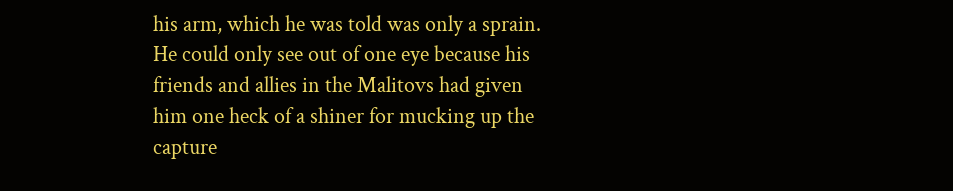his arm, which he was told was only a sprain. He could only see out of one eye because his friends and allies in the Malitovs had given him one heck of a shiner for mucking up the capture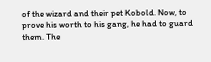of the wizard and their pet Kobold. Now, to prove his worth to his gang, he had to guard them. The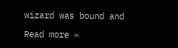wizard was bound and

Read more »